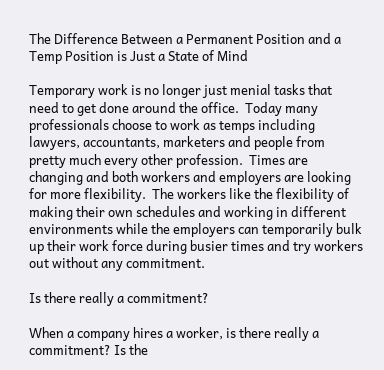The Difference Between a Permanent Position and a Temp Position is Just a State of Mind

Temporary work is no longer just menial tasks that need to get done around the office.  Today many professionals choose to work as temps including lawyers, accountants, marketers and people from pretty much every other profession.  Times are changing and both workers and employers are looking for more flexibility.  The workers like the flexibility of making their own schedules and working in different environments while the employers can temporarily bulk up their work force during busier times and try workers out without any commitment.

Is there really a commitment?

When a company hires a worker, is there really a commitment? Is the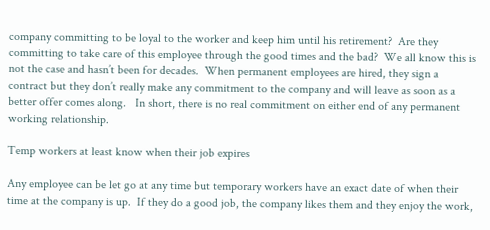company committing to be loyal to the worker and keep him until his retirement?  Are they committing to take care of this employee through the good times and the bad?  We all know this is not the case and hasn’t been for decades.  When permanent employees are hired, they sign a contract but they don’t really make any commitment to the company and will leave as soon as a better offer comes along.   In short, there is no real commitment on either end of any permanent working relationship.

Temp workers at least know when their job expires

Any employee can be let go at any time but temporary workers have an exact date of when their time at the company is up.  If they do a good job, the company likes them and they enjoy the work,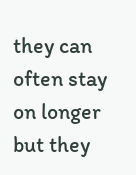they can often stay on longer but they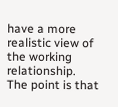have a more realistic view of the working relationship.  The point is that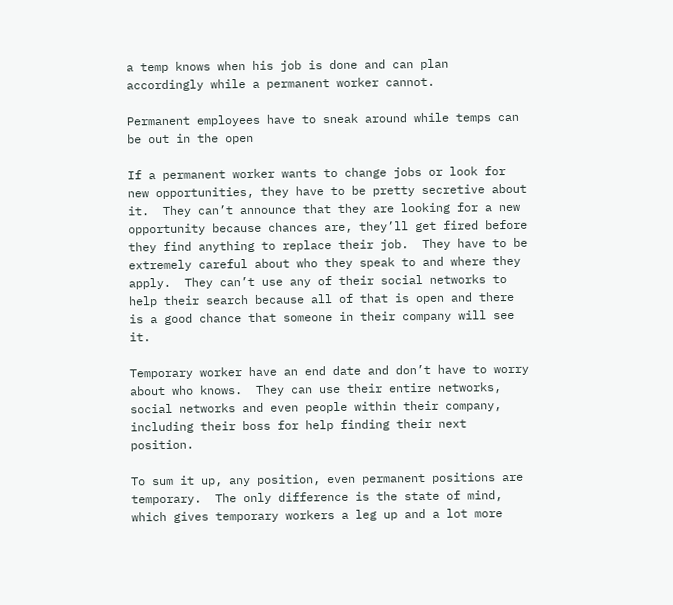a temp knows when his job is done and can plan accordingly while a permanent worker cannot.

Permanent employees have to sneak around while temps can be out in the open

If a permanent worker wants to change jobs or look for new opportunities, they have to be pretty secretive about it.  They can’t announce that they are looking for a new opportunity because chances are, they’ll get fired before they find anything to replace their job.  They have to be extremely careful about who they speak to and where they apply.  They can’t use any of their social networks to help their search because all of that is open and there is a good chance that someone in their company will see it.

Temporary worker have an end date and don’t have to worry about who knows.  They can use their entire networks, social networks and even people within their company, including their boss for help finding their next position.

To sum it up, any position, even permanent positions are temporary.  The only difference is the state of mind, which gives temporary workers a leg up and a lot more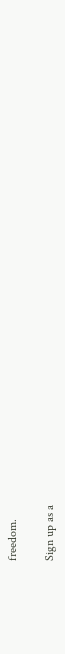freedom.

Sign up as a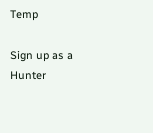Temp

Sign up as a Hunter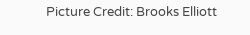Picture Credit: Brooks Elliott